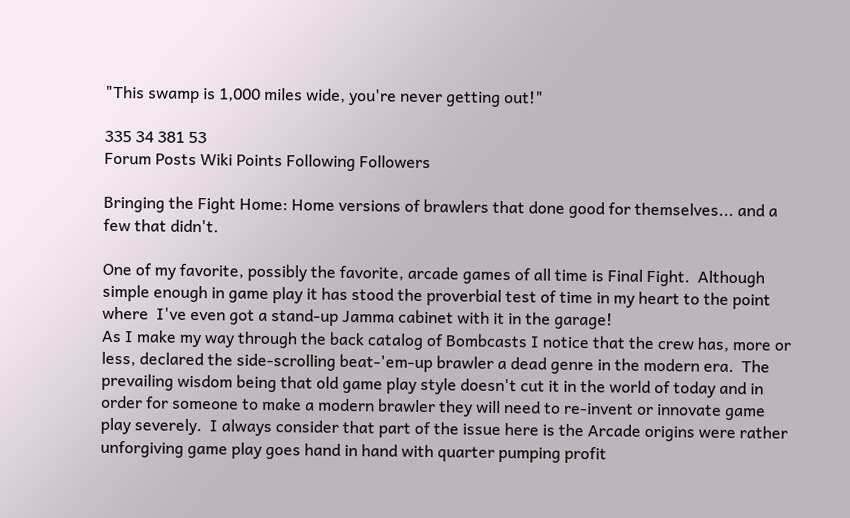"This swamp is 1,000 miles wide, you're never getting out!"

335 34 381 53
Forum Posts Wiki Points Following Followers

Bringing the Fight Home: Home versions of brawlers that done good for themselves... and a few that didn't.

One of my favorite, possibly the favorite, arcade games of all time is Final Fight.  Although simple enough in game play it has stood the proverbial test of time in my heart to the point where  I've even got a stand-up Jamma cabinet with it in the garage!
As I make my way through the back catalog of Bombcasts I notice that the crew has, more or less, declared the side-scrolling beat-'em-up brawler a dead genre in the modern era.  The prevailing wisdom being that old game play style doesn't cut it in the world of today and in order for someone to make a modern brawler they will need to re-invent or innovate game play severely.  I always consider that part of the issue here is the Arcade origins were rather unforgiving game play goes hand in hand with quarter pumping profit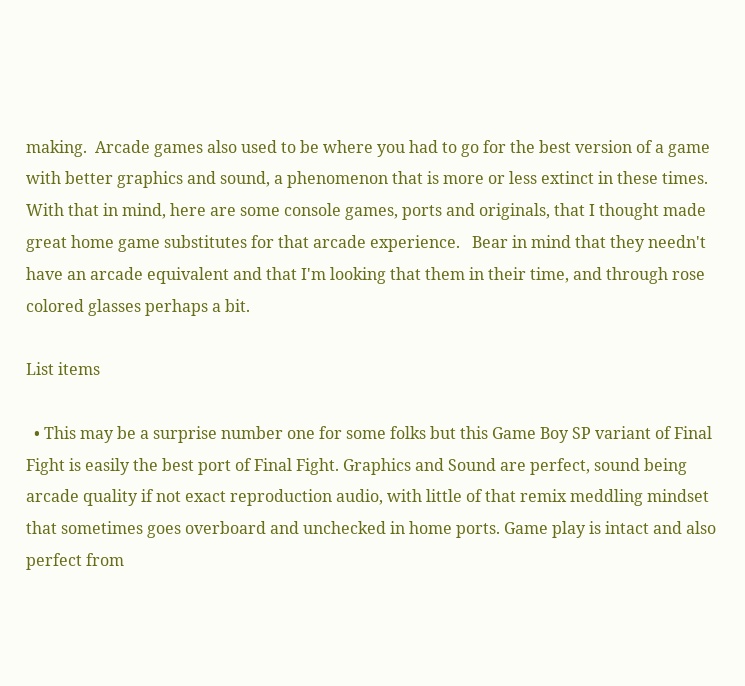making.  Arcade games also used to be where you had to go for the best version of a game with better graphics and sound, a phenomenon that is more or less extinct in these times.  With that in mind, here are some console games, ports and originals, that I thought made great home game substitutes for that arcade experience.   Bear in mind that they needn't have an arcade equivalent and that I'm looking that them in their time, and through rose colored glasses perhaps a bit.

List items

  • This may be a surprise number one for some folks but this Game Boy SP variant of Final Fight is easily the best port of Final Fight. Graphics and Sound are perfect, sound being arcade quality if not exact reproduction audio, with little of that remix meddling mindset that sometimes goes overboard and unchecked in home ports. Game play is intact and also perfect from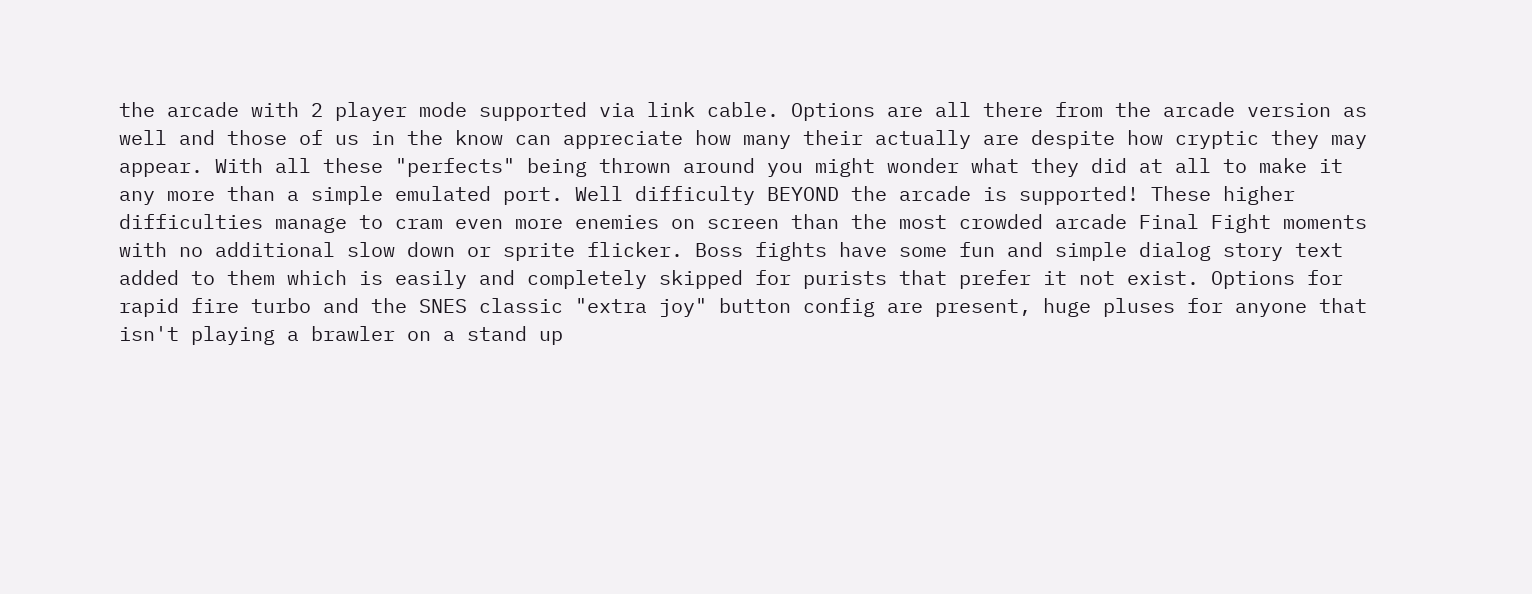the arcade with 2 player mode supported via link cable. Options are all there from the arcade version as well and those of us in the know can appreciate how many their actually are despite how cryptic they may appear. With all these "perfects" being thrown around you might wonder what they did at all to make it any more than a simple emulated port. Well difficulty BEYOND the arcade is supported! These higher difficulties manage to cram even more enemies on screen than the most crowded arcade Final Fight moments with no additional slow down or sprite flicker. Boss fights have some fun and simple dialog story text added to them which is easily and completely skipped for purists that prefer it not exist. Options for rapid fire turbo and the SNES classic "extra joy" button config are present, huge pluses for anyone that isn't playing a brawler on a stand up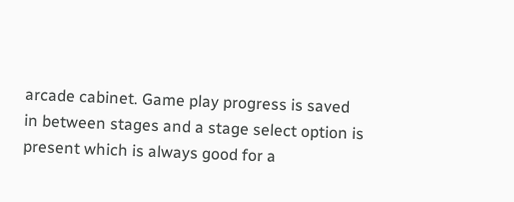arcade cabinet. Game play progress is saved in between stages and a stage select option is present which is always good for a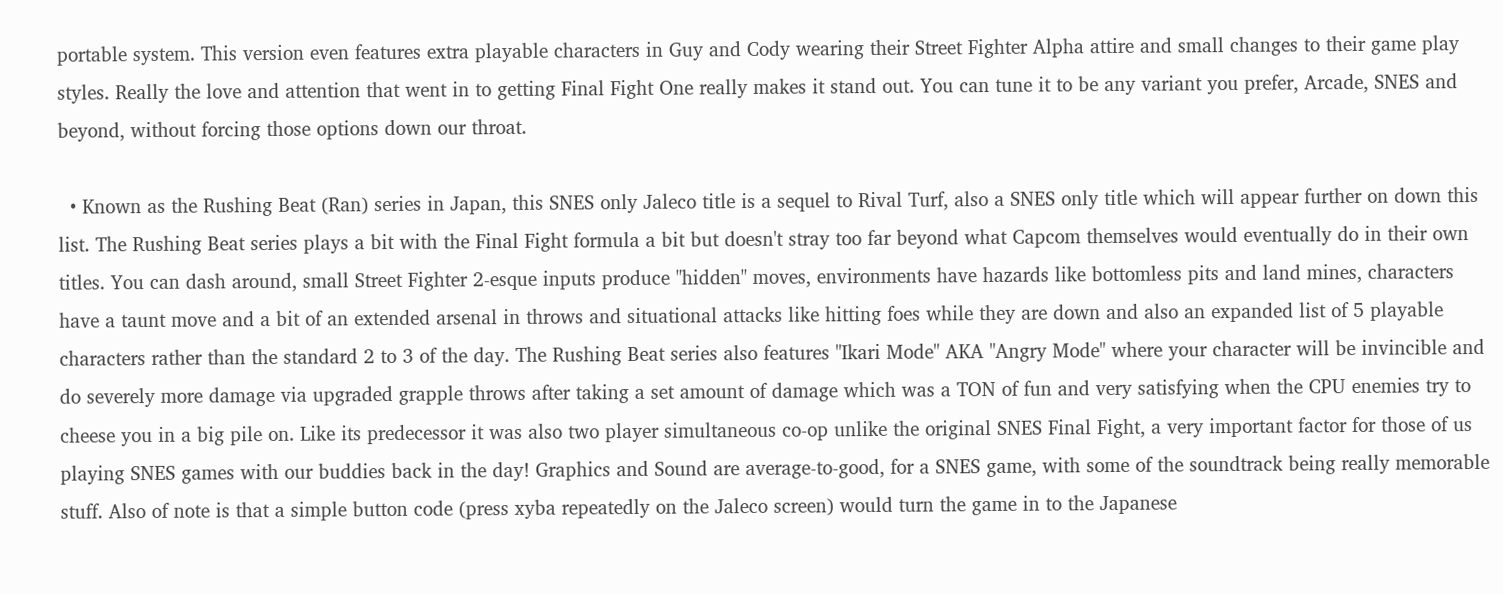portable system. This version even features extra playable characters in Guy and Cody wearing their Street Fighter Alpha attire and small changes to their game play styles. Really the love and attention that went in to getting Final Fight One really makes it stand out. You can tune it to be any variant you prefer, Arcade, SNES and beyond, without forcing those options down our throat.

  • Known as the Rushing Beat (Ran) series in Japan, this SNES only Jaleco title is a sequel to Rival Turf, also a SNES only title which will appear further on down this list. The Rushing Beat series plays a bit with the Final Fight formula a bit but doesn't stray too far beyond what Capcom themselves would eventually do in their own titles. You can dash around, small Street Fighter 2-esque inputs produce "hidden" moves, environments have hazards like bottomless pits and land mines, characters have a taunt move and a bit of an extended arsenal in throws and situational attacks like hitting foes while they are down and also an expanded list of 5 playable characters rather than the standard 2 to 3 of the day. The Rushing Beat series also features "Ikari Mode" AKA "Angry Mode" where your character will be invincible and do severely more damage via upgraded grapple throws after taking a set amount of damage which was a TON of fun and very satisfying when the CPU enemies try to cheese you in a big pile on. Like its predecessor it was also two player simultaneous co-op unlike the original SNES Final Fight, a very important factor for those of us playing SNES games with our buddies back in the day! Graphics and Sound are average-to-good, for a SNES game, with some of the soundtrack being really memorable stuff. Also of note is that a simple button code (press xyba repeatedly on the Jaleco screen) would turn the game in to the Japanese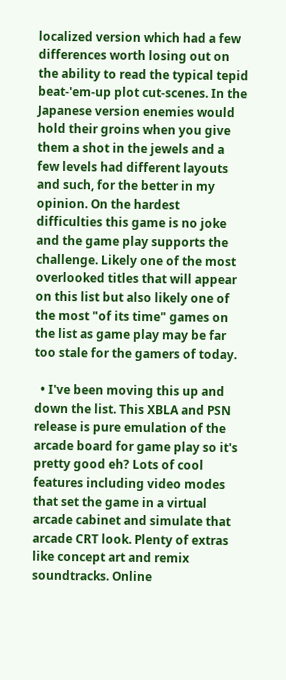localized version which had a few differences worth losing out on the ability to read the typical tepid beat-'em-up plot cut-scenes. In the Japanese version enemies would hold their groins when you give them a shot in the jewels and a few levels had different layouts and such, for the better in my opinion. On the hardest difficulties this game is no joke and the game play supports the challenge. Likely one of the most overlooked titles that will appear on this list but also likely one of the most "of its time" games on the list as game play may be far too stale for the gamers of today.

  • I've been moving this up and down the list. This XBLA and PSN release is pure emulation of the arcade board for game play so it's pretty good eh? Lots of cool features including video modes that set the game in a virtual arcade cabinet and simulate that arcade CRT look. Plenty of extras like concept art and remix soundtracks. Online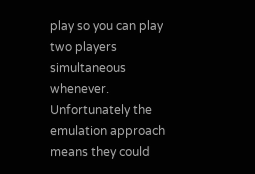play so you can play two players simultaneous whenever. Unfortunately the emulation approach means they could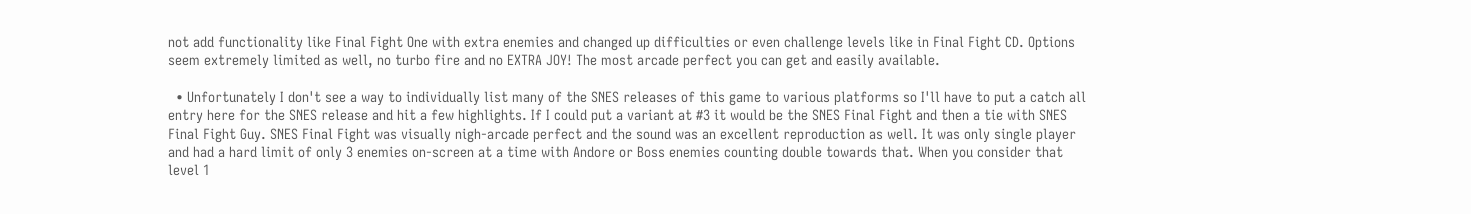not add functionality like Final Fight One with extra enemies and changed up difficulties or even challenge levels like in Final Fight CD. Options seem extremely limited as well, no turbo fire and no EXTRA JOY! The most arcade perfect you can get and easily available.

  • Unfortunately I don't see a way to individually list many of the SNES releases of this game to various platforms so I'll have to put a catch all entry here for the SNES release and hit a few highlights. If I could put a variant at #3 it would be the SNES Final Fight and then a tie with SNES Final Fight Guy. SNES Final Fight was visually nigh-arcade perfect and the sound was an excellent reproduction as well. It was only single player and had a hard limit of only 3 enemies on-screen at a time with Andore or Boss enemies counting double towards that. When you consider that level 1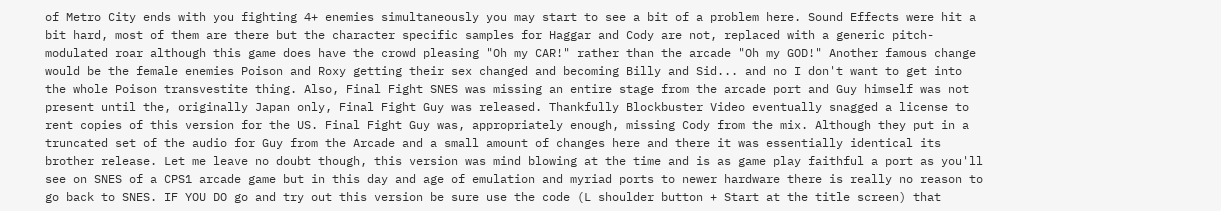of Metro City ends with you fighting 4+ enemies simultaneously you may start to see a bit of a problem here. Sound Effects were hit a bit hard, most of them are there but the character specific samples for Haggar and Cody are not, replaced with a generic pitch-modulated roar although this game does have the crowd pleasing "Oh my CAR!" rather than the arcade "Oh my GOD!" Another famous change would be the female enemies Poison and Roxy getting their sex changed and becoming Billy and Sid... and no I don't want to get into the whole Poison transvestite thing. Also, Final Fight SNES was missing an entire stage from the arcade port and Guy himself was not present until the, originally Japan only, Final Fight Guy was released. Thankfully Blockbuster Video eventually snagged a license to rent copies of this version for the US. Final Fight Guy was, appropriately enough, missing Cody from the mix. Although they put in a truncated set of the audio for Guy from the Arcade and a small amount of changes here and there it was essentially identical its brother release. Let me leave no doubt though, this version was mind blowing at the time and is as game play faithful a port as you'll see on SNES of a CPS1 arcade game but in this day and age of emulation and myriad ports to newer hardware there is really no reason to go back to SNES. IF YOU DO go and try out this version be sure use the code (L shoulder button + Start at the title screen) that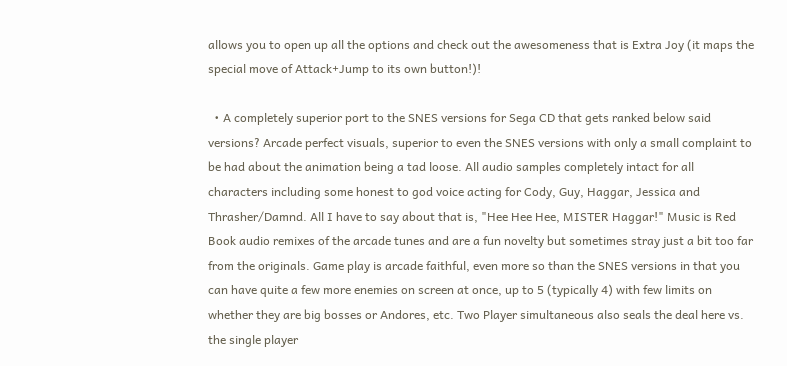allows you to open up all the options and check out the awesomeness that is Extra Joy (it maps the special move of Attack+Jump to its own button!)!

  • A completely superior port to the SNES versions for Sega CD that gets ranked below said versions? Arcade perfect visuals, superior to even the SNES versions with only a small complaint to be had about the animation being a tad loose. All audio samples completely intact for all characters including some honest to god voice acting for Cody, Guy, Haggar, Jessica and Thrasher/Damnd. All I have to say about that is, "Hee Hee Hee, MISTER Haggar!" Music is Red Book audio remixes of the arcade tunes and are a fun novelty but sometimes stray just a bit too far from the originals. Game play is arcade faithful, even more so than the SNES versions in that you can have quite a few more enemies on screen at once, up to 5 (typically 4) with few limits on whether they are big bosses or Andores, etc. Two Player simultaneous also seals the deal here vs. the single player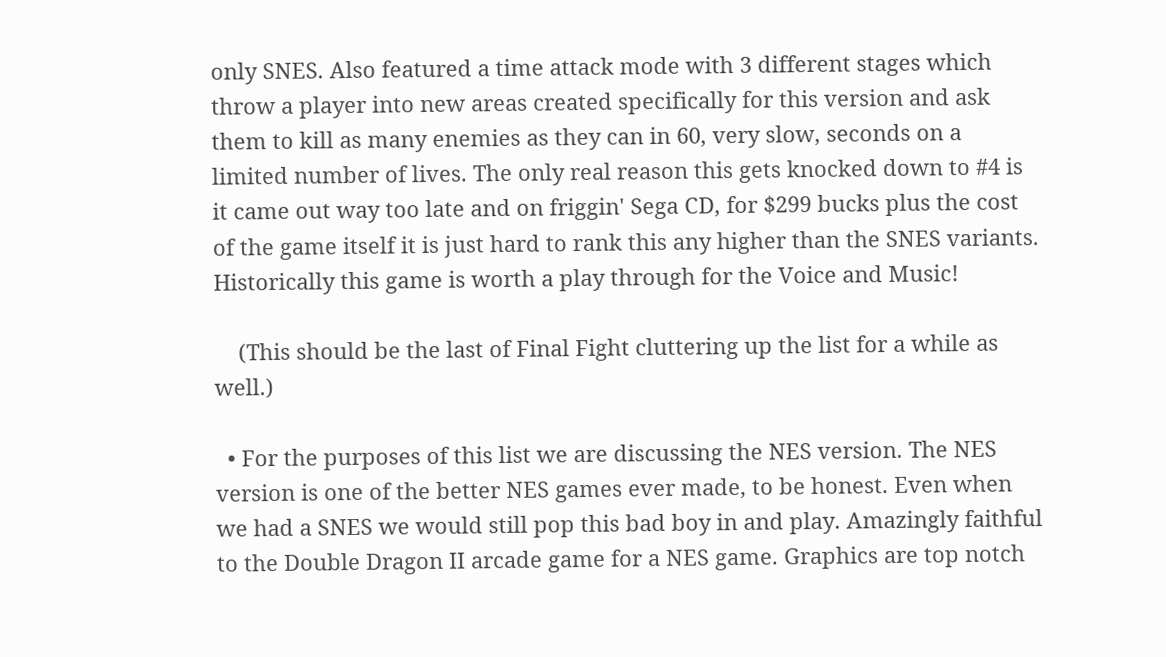only SNES. Also featured a time attack mode with 3 different stages which throw a player into new areas created specifically for this version and ask them to kill as many enemies as they can in 60, very slow, seconds on a limited number of lives. The only real reason this gets knocked down to #4 is it came out way too late and on friggin' Sega CD, for $299 bucks plus the cost of the game itself it is just hard to rank this any higher than the SNES variants. Historically this game is worth a play through for the Voice and Music!

    (This should be the last of Final Fight cluttering up the list for a while as well.)

  • For the purposes of this list we are discussing the NES version. The NES version is one of the better NES games ever made, to be honest. Even when we had a SNES we would still pop this bad boy in and play. Amazingly faithful to the Double Dragon II arcade game for a NES game. Graphics are top notch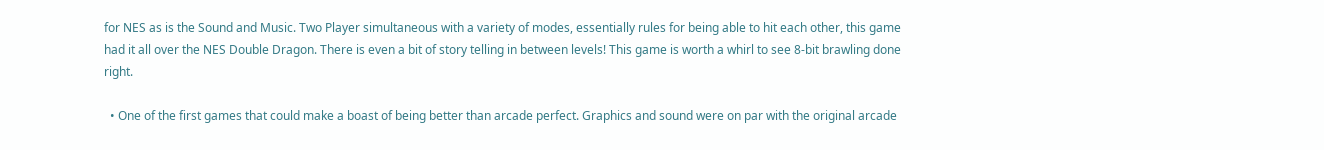for NES as is the Sound and Music. Two Player simultaneous with a variety of modes, essentially rules for being able to hit each other, this game had it all over the NES Double Dragon. There is even a bit of story telling in between levels! This game is worth a whirl to see 8-bit brawling done right.

  • One of the first games that could make a boast of being better than arcade perfect. Graphics and sound were on par with the original arcade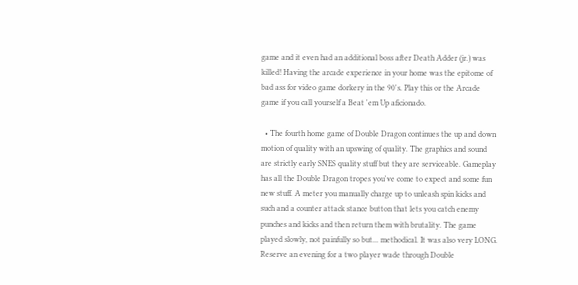game and it even had an additional boss after Death Adder (jr.) was killed! Having the arcade experience in your home was the epitome of bad ass for video game dorkery in the 90's. Play this or the Arcade game if you call yourself a Beat 'em Up aficionado.

  • The fourth home game of Double Dragon continues the up and down motion of quality with an upswing of quality. The graphics and sound are strictly early SNES quality stuff but they are serviceable. Gameplay has all the Double Dragon tropes you've come to expect and some fun new stuff. A meter you manually charge up to unleash spin kicks and such and a counter attack stance button that lets you catch enemy punches and kicks and then return them with brutality. The game played slowly, not painfully so but... methodical. It was also very LONG. Reserve an evening for a two player wade through Double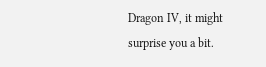Dragon IV, it might surprise you a bit.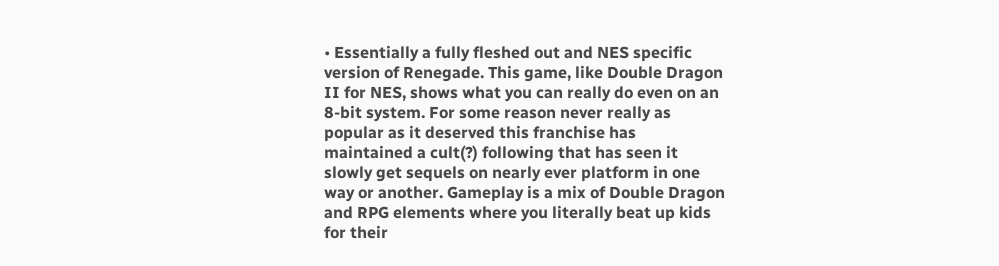• Essentially a fully fleshed out and NES specific version of Renegade. This game, like Double Dragon II for NES, shows what you can really do even on an 8-bit system. For some reason never really as popular as it deserved this franchise has maintained a cult(?) following that has seen it slowly get sequels on nearly ever platform in one way or another. Gameplay is a mix of Double Dragon and RPG elements where you literally beat up kids for their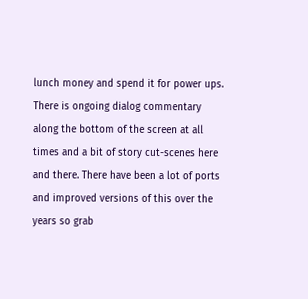lunch money and spend it for power ups. There is ongoing dialog commentary along the bottom of the screen at all times and a bit of story cut-scenes here and there. There have been a lot of ports and improved versions of this over the years so grab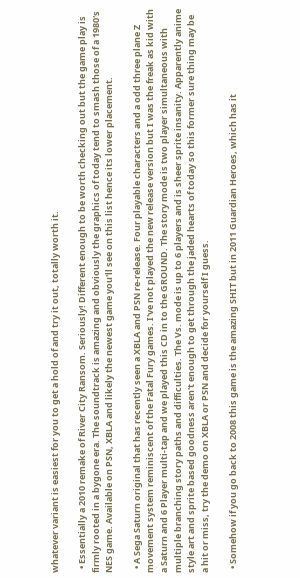whatever variant is easiest for you to get a hold of and try it out, totally worth it.

  • Essentially a 2010 remake of River City Ransom. Seriously! Different enough to be worth checking out but the game play is firmly rooted in a bygone era. The soundtrack is amazing and obviously the graphics of today tend to smash those of a 1980's NES game. Available on PSN, XBLA and likely the newest game you'll see on this list hence its lower placement.

  • A Sega Saturn original that has recently seen a XBLA and PSN re-release. Four playable characters and a odd three plane Z movement system reminiscent of the Fatal Fury games. I've not played the new release version but I was the freak as kid with a Saturn and 6 Player multi-tap and we played this CD in to the GROUND. The story mode is two player simultaneous with multiple branching story paths and difficulties. The Vs. mode is up to 6 players and is sheer sprite insanity. Apparently anime style art and sprite based goodness aren't enough to get through the jaded hearts of today so this former sure thing may be a hit or miss, try the demo on XBLA or PSN and decide for yourself I guess.

  • Somehow if you go back to 2008 this game is the amazing SHIT but in 2011 Guardian Heroes, which has it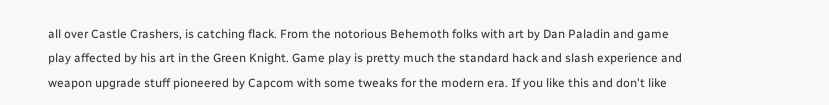all over Castle Crashers, is catching flack. From the notorious Behemoth folks with art by Dan Paladin and game play affected by his art in the Green Knight. Game play is pretty much the standard hack and slash experience and weapon upgrade stuff pioneered by Capcom with some tweaks for the modern era. If you like this and don't like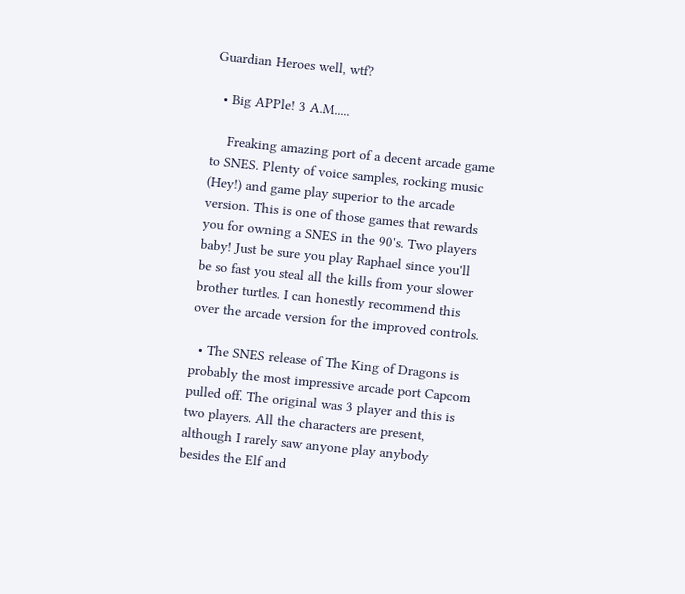Guardian Heroes well, wtf?

  • Big APPle! 3 A.M.....

    Freaking amazing port of a decent arcade game to SNES. Plenty of voice samples, rocking music (Hey!) and game play superior to the arcade version. This is one of those games that rewards you for owning a SNES in the 90's. Two players baby! Just be sure you play Raphael since you'll be so fast you steal all the kills from your slower brother turtles. I can honestly recommend this over the arcade version for the improved controls.

  • The SNES release of The King of Dragons is probably the most impressive arcade port Capcom pulled off. The original was 3 player and this is two players. All the characters are present, although I rarely saw anyone play anybody besides the Elf and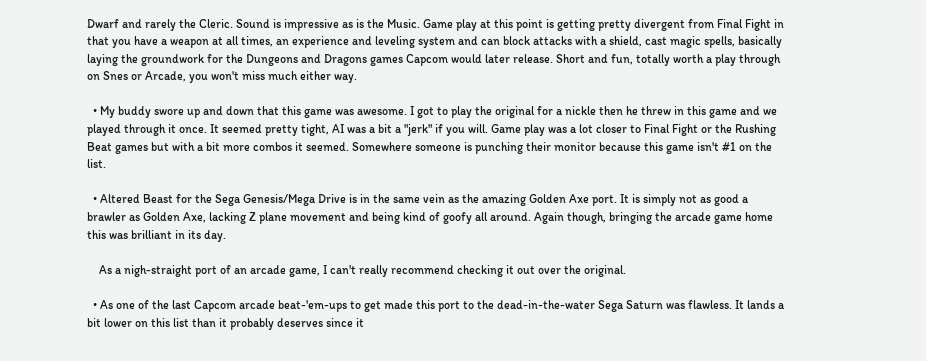Dwarf and rarely the Cleric. Sound is impressive as is the Music. Game play at this point is getting pretty divergent from Final Fight in that you have a weapon at all times, an experience and leveling system and can block attacks with a shield, cast magic spells, basically laying the groundwork for the Dungeons and Dragons games Capcom would later release. Short and fun, totally worth a play through on Snes or Arcade, you won't miss much either way.

  • My buddy swore up and down that this game was awesome. I got to play the original for a nickle then he threw in this game and we played through it once. It seemed pretty tight, AI was a bit a "jerk" if you will. Game play was a lot closer to Final Fight or the Rushing Beat games but with a bit more combos it seemed. Somewhere someone is punching their monitor because this game isn't #1 on the list.

  • Altered Beast for the Sega Genesis/Mega Drive is in the same vein as the amazing Golden Axe port. It is simply not as good a brawler as Golden Axe, lacking Z plane movement and being kind of goofy all around. Again though, bringing the arcade game home this was brilliant in its day.

    As a nigh-straight port of an arcade game, I can't really recommend checking it out over the original.

  • As one of the last Capcom arcade beat-'em-ups to get made this port to the dead-in-the-water Sega Saturn was flawless. It lands a bit lower on this list than it probably deserves since it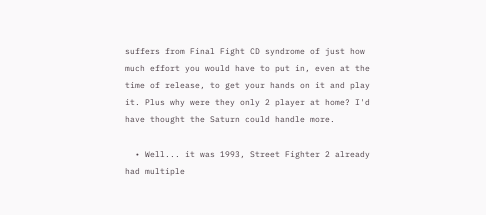suffers from Final Fight CD syndrome of just how much effort you would have to put in, even at the time of release, to get your hands on it and play it. Plus why were they only 2 player at home? I'd have thought the Saturn could handle more.

  • Well... it was 1993, Street Fighter 2 already had multiple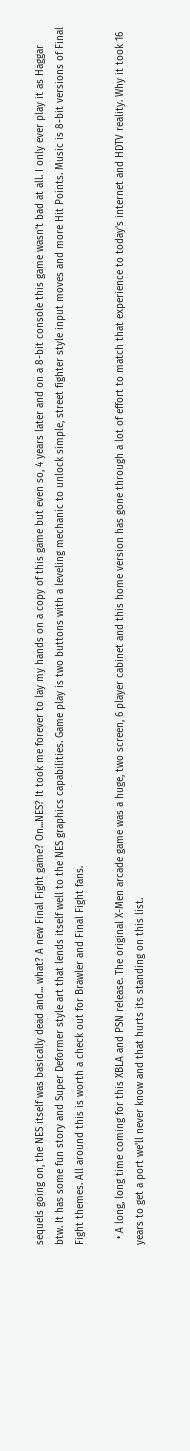sequels going on, the NES itself was basically dead and... what? A new Final Fight game? On...NES? It took me forever to lay my hands on a copy of this game but even so, 4 years later and on a 8-bit console this game wasn't bad at all. I only ever play it as Haggar btw. It has some fun story and Super Deformer style art that lends itself well to the NES graphics capabilities. Game play is two buttons with a leveling mechanic to unlock simple, street fighter style input moves and more Hit Points. Music is 8-bit versions of Final Fight themes. All around this is worth a check out for Brawler and Final Fight fans.

  • A long, long time coming for this XBLA and PSN release. The original X-Men arcade game was a huge, two screen, 6 player cabinet and this home version has gone through a lot of effort to match that experience to today's internet and HDTV reality. Why it took 16 years to get a port we'll never know and that hurts its standing on this list.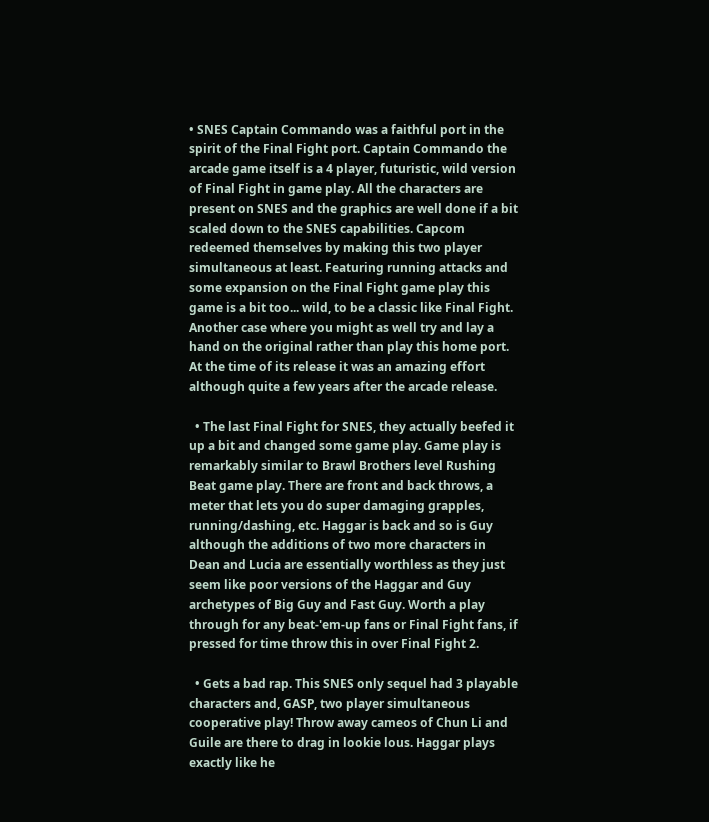• SNES Captain Commando was a faithful port in the spirit of the Final Fight port. Captain Commando the arcade game itself is a 4 player, futuristic, wild version of Final Fight in game play. All the characters are present on SNES and the graphics are well done if a bit scaled down to the SNES capabilities. Capcom redeemed themselves by making this two player simultaneous at least. Featuring running attacks and some expansion on the Final Fight game play this game is a bit too... wild, to be a classic like Final Fight. Another case where you might as well try and lay a hand on the original rather than play this home port. At the time of its release it was an amazing effort although quite a few years after the arcade release.

  • The last Final Fight for SNES, they actually beefed it up a bit and changed some game play. Game play is remarkably similar to Brawl Brothers level Rushing Beat game play. There are front and back throws, a meter that lets you do super damaging grapples, running/dashing, etc. Haggar is back and so is Guy although the additions of two more characters in Dean and Lucia are essentially worthless as they just seem like poor versions of the Haggar and Guy archetypes of Big Guy and Fast Guy. Worth a play through for any beat-'em-up fans or Final Fight fans, if pressed for time throw this in over Final Fight 2.

  • Gets a bad rap. This SNES only sequel had 3 playable characters and, GASP, two player simultaneous cooperative play! Throw away cameos of Chun Li and Guile are there to drag in lookie lous. Haggar plays exactly like he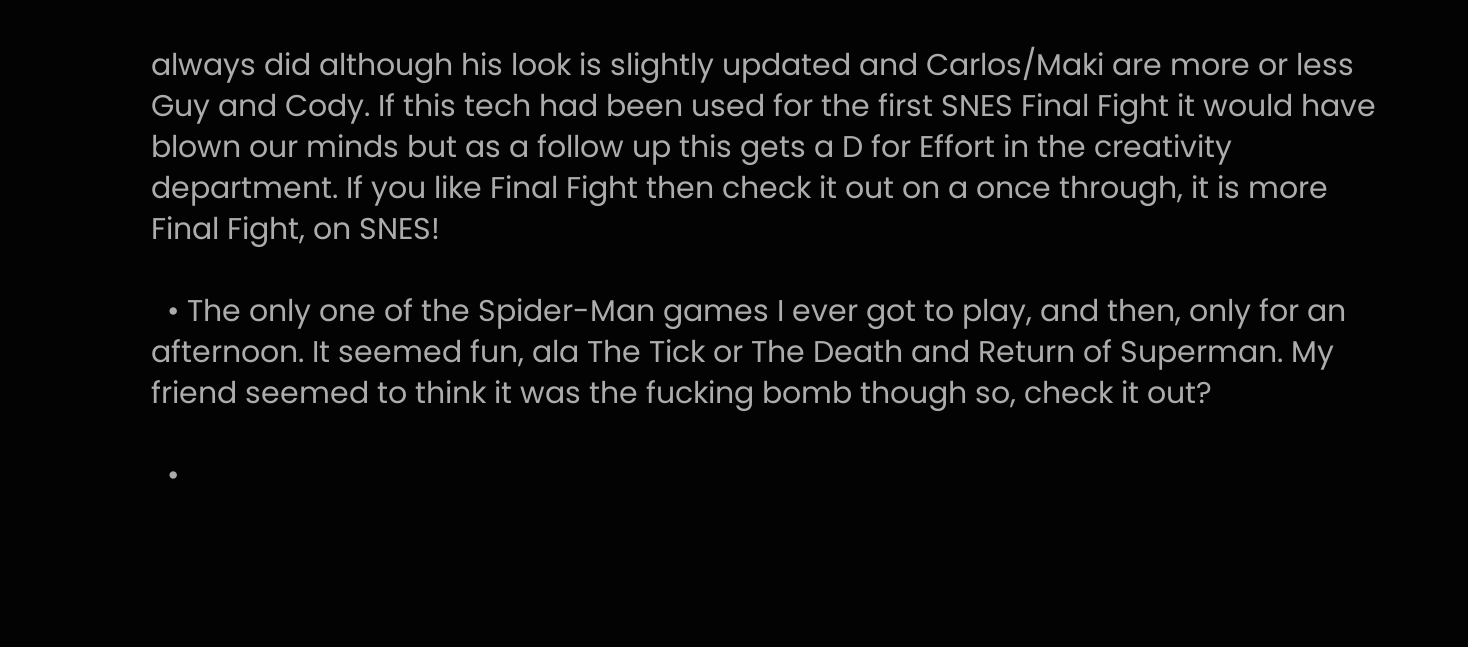always did although his look is slightly updated and Carlos/Maki are more or less Guy and Cody. If this tech had been used for the first SNES Final Fight it would have blown our minds but as a follow up this gets a D for Effort in the creativity department. If you like Final Fight then check it out on a once through, it is more Final Fight, on SNES!

  • The only one of the Spider-Man games I ever got to play, and then, only for an afternoon. It seemed fun, ala The Tick or The Death and Return of Superman. My friend seemed to think it was the fucking bomb though so, check it out?

  •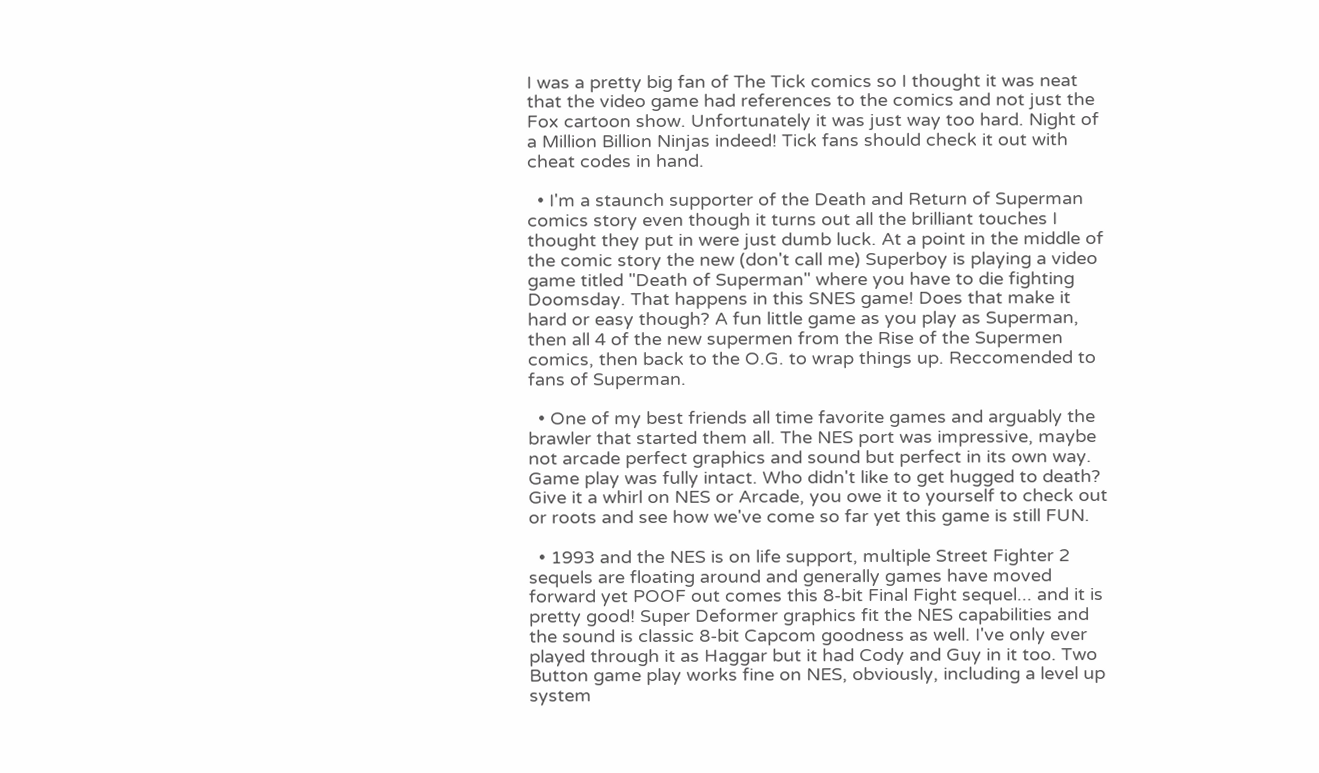I was a pretty big fan of The Tick comics so I thought it was neat that the video game had references to the comics and not just the Fox cartoon show. Unfortunately it was just way too hard. Night of a Million Billion Ninjas indeed! Tick fans should check it out with cheat codes in hand.

  • I'm a staunch supporter of the Death and Return of Superman comics story even though it turns out all the brilliant touches I thought they put in were just dumb luck. At a point in the middle of the comic story the new (don't call me) Superboy is playing a video game titled "Death of Superman" where you have to die fighting Doomsday. That happens in this SNES game! Does that make it hard or easy though? A fun little game as you play as Superman, then all 4 of the new supermen from the Rise of the Supermen comics, then back to the O.G. to wrap things up. Reccomended to fans of Superman.

  • One of my best friends all time favorite games and arguably the brawler that started them all. The NES port was impressive, maybe not arcade perfect graphics and sound but perfect in its own way. Game play was fully intact. Who didn't like to get hugged to death? Give it a whirl on NES or Arcade, you owe it to yourself to check out or roots and see how we've come so far yet this game is still FUN.

  • 1993 and the NES is on life support, multiple Street Fighter 2 sequels are floating around and generally games have moved forward yet POOF out comes this 8-bit Final Fight sequel... and it is pretty good! Super Deformer graphics fit the NES capabilities and the sound is classic 8-bit Capcom goodness as well. I've only ever played through it as Haggar but it had Cody and Guy in it too. Two Button game play works fine on NES, obviously, including a level up system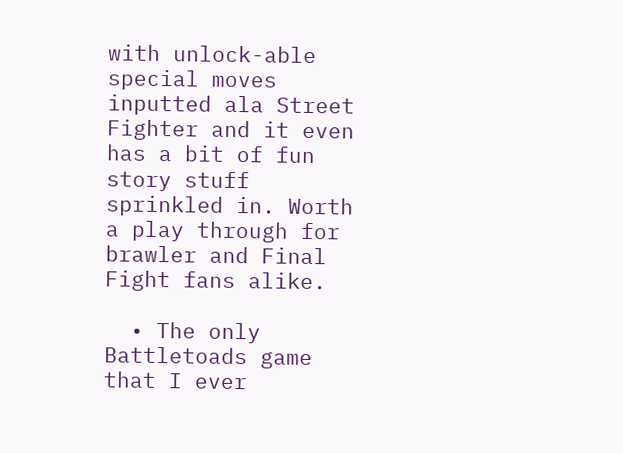with unlock-able special moves inputted ala Street Fighter and it even has a bit of fun story stuff sprinkled in. Worth a play through for brawler and Final Fight fans alike.

  • The only Battletoads game that I ever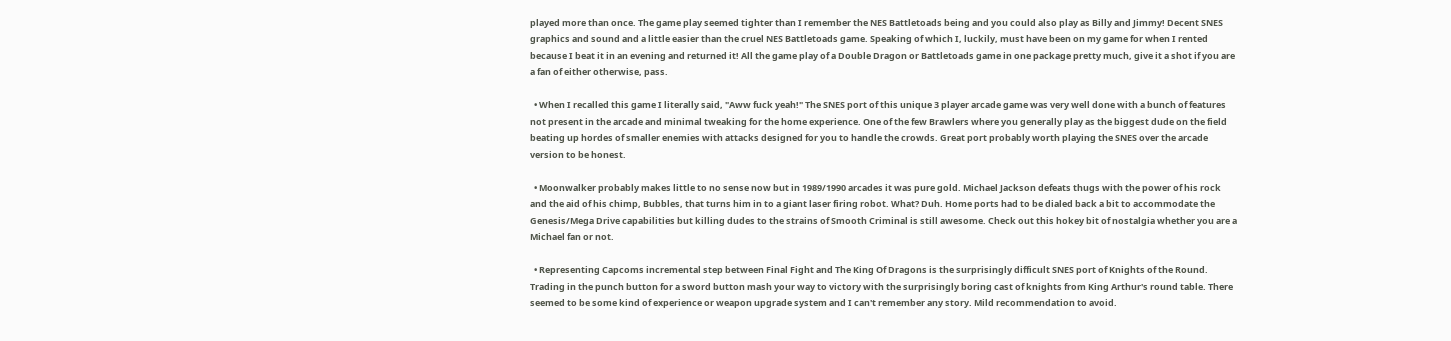played more than once. The game play seemed tighter than I remember the NES Battletoads being and you could also play as Billy and Jimmy! Decent SNES graphics and sound and a little easier than the cruel NES Battletoads game. Speaking of which I, luckily, must have been on my game for when I rented because I beat it in an evening and returned it! All the game play of a Double Dragon or Battletoads game in one package pretty much, give it a shot if you are a fan of either otherwise, pass.

  • When I recalled this game I literally said, "Aww fuck yeah!" The SNES port of this unique 3 player arcade game was very well done with a bunch of features not present in the arcade and minimal tweaking for the home experience. One of the few Brawlers where you generally play as the biggest dude on the field beating up hordes of smaller enemies with attacks designed for you to handle the crowds. Great port probably worth playing the SNES over the arcade version to be honest.

  • Moonwalker probably makes little to no sense now but in 1989/1990 arcades it was pure gold. Michael Jackson defeats thugs with the power of his rock and the aid of his chimp, Bubbles, that turns him in to a giant laser firing robot. What? Duh. Home ports had to be dialed back a bit to accommodate the Genesis/Mega Drive capabilities but killing dudes to the strains of Smooth Criminal is still awesome. Check out this hokey bit of nostalgia whether you are a Michael fan or not.

  • Representing Capcoms incremental step between Final Fight and The King Of Dragons is the surprisingly difficult SNES port of Knights of the Round. Trading in the punch button for a sword button mash your way to victory with the surprisingly boring cast of knights from King Arthur's round table. There seemed to be some kind of experience or weapon upgrade system and I can't remember any story. Mild recommendation to avoid.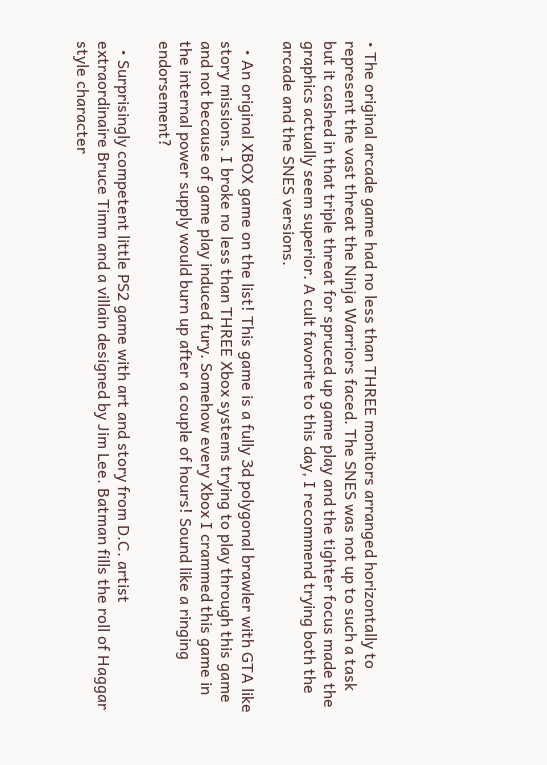• The original arcade game had no less than THREE monitors arranged horizontally to represent the vast threat the Ninja Warriors faced. The SNES was not up to such a task but it cashed in that triple threat for spruced up game play and the tighter focus made the graphics actually seem superior. A cult favorite to this day, I recommend trying both the arcade and the SNES versions.

  • An original XBOX game on the list! This game is a fully 3d polygonal brawler with GTA like story missions. I broke no less than THREE Xbox systems trying to play through this game and not because of game play induced fury. Somehow every Xbox I crammed this game in the internal power supply would burn up after a couple of hours! Sound like a ringing endorsement?

  • Surprisingly competent little PS2 game with art and story from D.C. artist extraordinaire Bruce Timm and a villain designed by Jim Lee. Batman fills the roll of Haggar style character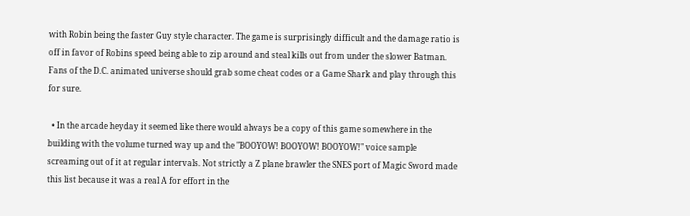with Robin being the faster Guy style character. The game is surprisingly difficult and the damage ratio is off in favor of Robins speed being able to zip around and steal kills out from under the slower Batman. Fans of the D.C. animated universe should grab some cheat codes or a Game Shark and play through this for sure.

  • In the arcade heyday it seemed like there would always be a copy of this game somewhere in the building with the volume turned way up and the "BOOYOW! BOOYOW! BOOYOW!" voice sample screaming out of it at regular intervals. Not strictly a Z plane brawler the SNES port of Magic Sword made this list because it was a real A for effort in the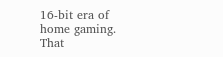16-bit era of home gaming. That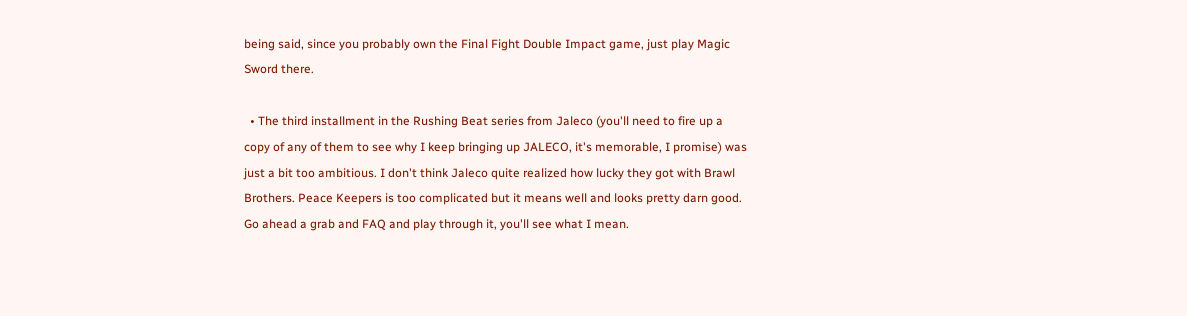being said, since you probably own the Final Fight Double Impact game, just play Magic Sword there.

  • The third installment in the Rushing Beat series from Jaleco (you'll need to fire up a copy of any of them to see why I keep bringing up JALECO, it's memorable, I promise) was just a bit too ambitious. I don't think Jaleco quite realized how lucky they got with Brawl Brothers. Peace Keepers is too complicated but it means well and looks pretty darn good. Go ahead a grab and FAQ and play through it, you'll see what I mean.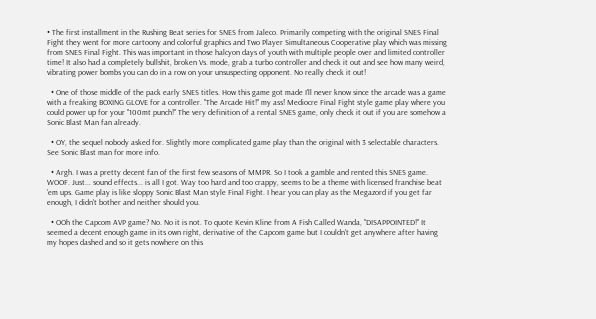• The first installment in the Rushing Beat series for SNES from Jaleco. Primarily competing with the original SNES Final Fight they went for more cartoony and colorful graphics and Two Player Simultaneous Cooperative play which was missing from SNES Final Fight. This was important in those halcyon days of youth with multiple people over and limited controller time! It also had a completely bullshit, broken Vs. mode, grab a turbo controller and check it out and see how many weird, vibrating power bombs you can do in a row on your unsuspecting opponent. No really check it out!

  • One of those middle of the pack early SNES titles. How this game got made I'll never know since the arcade was a game with a freaking BOXING GLOVE for a controller. "The Arcade Hit!" my ass! Mediocre Final Fight style game play where you could power up for your "100mt punch!" The very definition of a rental SNES game, only check it out if you are somehow a Sonic Blast Man fan already.

  • OY, the sequel nobody asked for. Slightly more complicated game play than the original with 3 selectable characters. See Sonic Blast man for more info.

  • Argh. I was a pretty decent fan of the first few seasons of MMPR. So I took a gamble and rented this SNES game. WOOF. Just... sound effects... is all I got. Way too hard and too crappy, seems to be a theme with licensed franchise beat 'em ups. Game play is like sloppy Sonic Blast Man style Final Fight. I hear you can play as the Megazord if you get far enough, I didn't bother and neither should you.

  • OOh the Capcom AVP game? No. No it is not. To quote Kevin Kline from A Fish Called Wanda, "DISAPPOINTED!" It seemed a decent enough game in its own right, derivative of the Capcom game but I couldn't get anywhere after having my hopes dashed and so it gets nowhere on this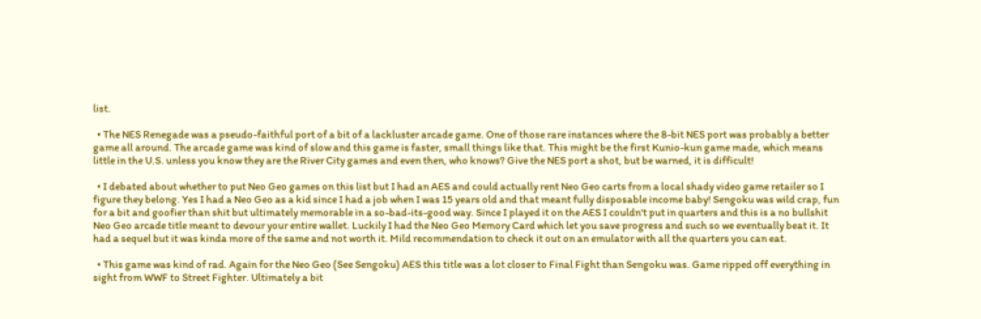list.

  • The NES Renegade was a pseudo-faithful port of a bit of a lackluster arcade game. One of those rare instances where the 8-bit NES port was probably a better game all around. The arcade game was kind of slow and this game is faster, small things like that. This might be the first Kunio-kun game made, which means little in the U.S. unless you know they are the River City games and even then, who knows? Give the NES port a shot, but be warned, it is difficult!

  • I debated about whether to put Neo Geo games on this list but I had an AES and could actually rent Neo Geo carts from a local shady video game retailer so I figure they belong. Yes I had a Neo Geo as a kid since I had a job when I was 15 years old and that meant fully disposable income baby! Sengoku was wild crap, fun for a bit and goofier than shit but ultimately memorable in a so-bad-its-good way. Since I played it on the AES I couldn't put in quarters and this is a no bullshit Neo Geo arcade title meant to devour your entire wallet. Luckily I had the Neo Geo Memory Card which let you save progress and such so we eventually beat it. It had a sequel but it was kinda more of the same and not worth it. Mild recommendation to check it out on an emulator with all the quarters you can eat.

  • This game was kind of rad. Again for the Neo Geo (See Sengoku) AES this title was a lot closer to Final Fight than Sengoku was. Game ripped off everything in sight from WWF to Street Fighter. Ultimately a bit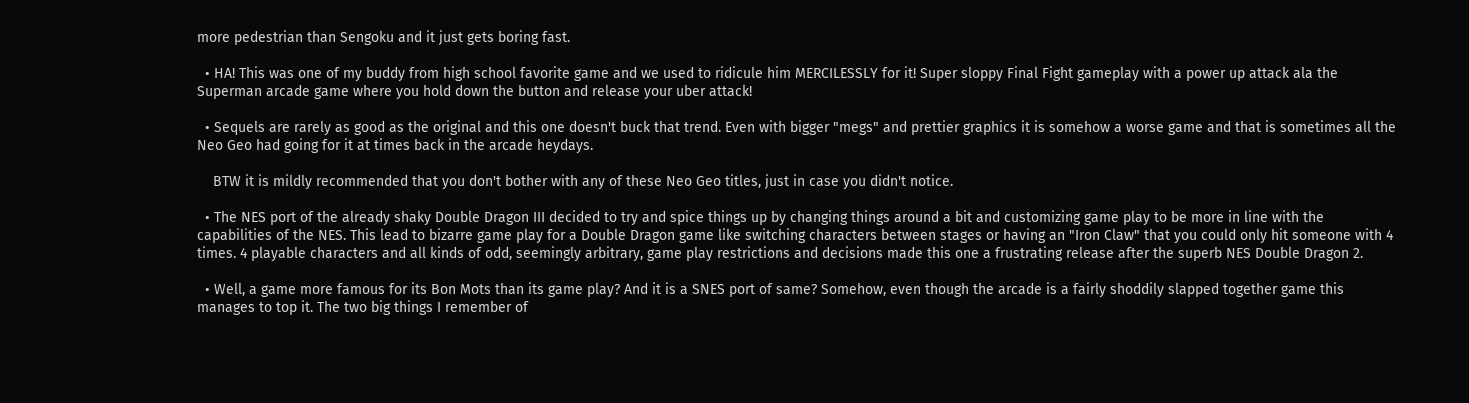more pedestrian than Sengoku and it just gets boring fast.

  • HA! This was one of my buddy from high school favorite game and we used to ridicule him MERCILESSLY for it! Super sloppy Final Fight gameplay with a power up attack ala the Superman arcade game where you hold down the button and release your uber attack!

  • Sequels are rarely as good as the original and this one doesn't buck that trend. Even with bigger "megs" and prettier graphics it is somehow a worse game and that is sometimes all the Neo Geo had going for it at times back in the arcade heydays.

    BTW it is mildly recommended that you don't bother with any of these Neo Geo titles, just in case you didn't notice.

  • The NES port of the already shaky Double Dragon III decided to try and spice things up by changing things around a bit and customizing game play to be more in line with the capabilities of the NES. This lead to bizarre game play for a Double Dragon game like switching characters between stages or having an "Iron Claw" that you could only hit someone with 4 times. 4 playable characters and all kinds of odd, seemingly arbitrary, game play restrictions and decisions made this one a frustrating release after the superb NES Double Dragon 2.

  • Well, a game more famous for its Bon Mots than its game play? And it is a SNES port of same? Somehow, even though the arcade is a fairly shoddily slapped together game this manages to top it. The two big things I remember of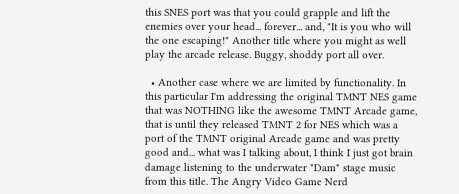this SNES port was that you could grapple and lift the enemies over your head... forever... and, "It is you who will the one escaping!" Another title where you might as well play the arcade release. Buggy, shoddy port all over.

  • Another case where we are limited by functionality. In this particular I'm addressing the original TMNT NES game that was NOTHING like the awesome TMNT Arcade game, that is until they released TMNT 2 for NES which was a port of the TMNT original Arcade game and was pretty good and... what was I talking about, I think I just got brain damage listening to the underwater "Dam" stage music from this title. The Angry Video Game Nerd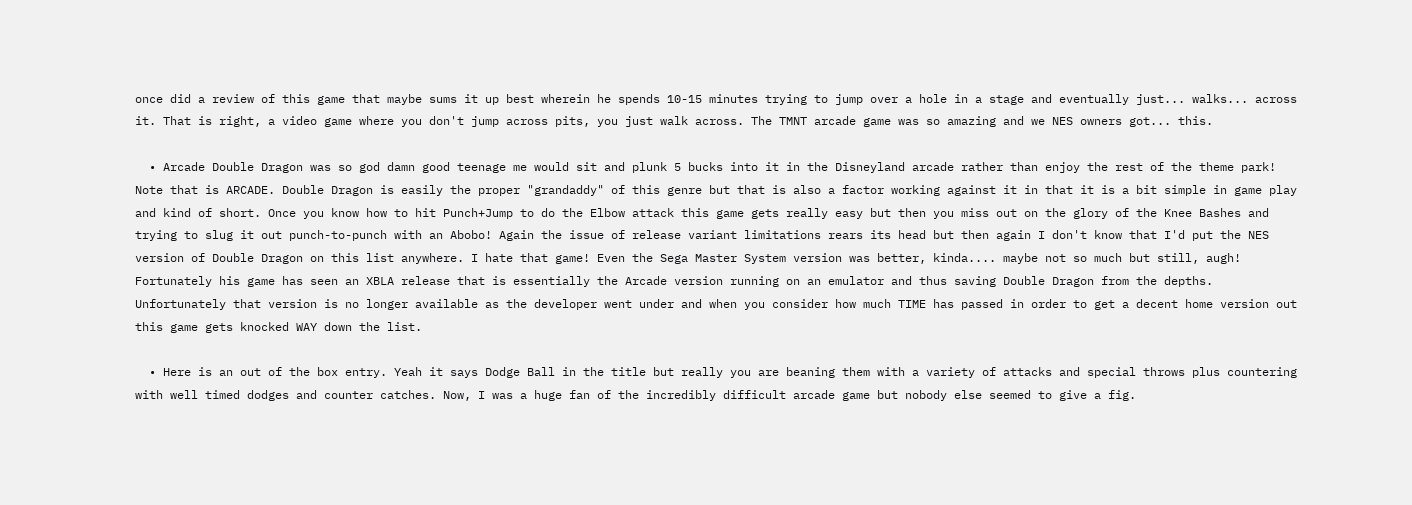once did a review of this game that maybe sums it up best wherein he spends 10-15 minutes trying to jump over a hole in a stage and eventually just... walks... across it. That is right, a video game where you don't jump across pits, you just walk across. The TMNT arcade game was so amazing and we NES owners got... this.

  • Arcade Double Dragon was so god damn good teenage me would sit and plunk 5 bucks into it in the Disneyland arcade rather than enjoy the rest of the theme park! Note that is ARCADE. Double Dragon is easily the proper "grandaddy" of this genre but that is also a factor working against it in that it is a bit simple in game play and kind of short. Once you know how to hit Punch+Jump to do the Elbow attack this game gets really easy but then you miss out on the glory of the Knee Bashes and trying to slug it out punch-to-punch with an Abobo! Again the issue of release variant limitations rears its head but then again I don't know that I'd put the NES version of Double Dragon on this list anywhere. I hate that game! Even the Sega Master System version was better, kinda.... maybe not so much but still, augh! Fortunately his game has seen an XBLA release that is essentially the Arcade version running on an emulator and thus saving Double Dragon from the depths. Unfortunately that version is no longer available as the developer went under and when you consider how much TIME has passed in order to get a decent home version out this game gets knocked WAY down the list.

  • Here is an out of the box entry. Yeah it says Dodge Ball in the title but really you are beaning them with a variety of attacks and special throws plus countering with well timed dodges and counter catches. Now, I was a huge fan of the incredibly difficult arcade game but nobody else seemed to give a fig.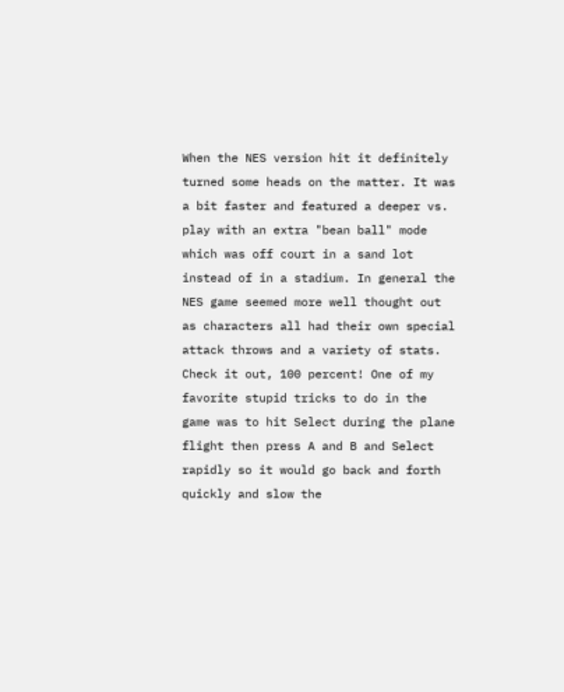When the NES version hit it definitely turned some heads on the matter. It was a bit faster and featured a deeper vs. play with an extra "bean ball" mode which was off court in a sand lot instead of in a stadium. In general the NES game seemed more well thought out as characters all had their own special attack throws and a variety of stats. Check it out, 100 percent! One of my favorite stupid tricks to do in the game was to hit Select during the plane flight then press A and B and Select rapidly so it would go back and forth quickly and slow the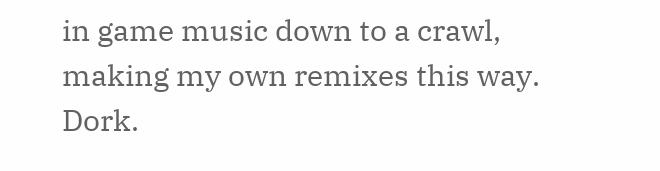in game music down to a crawl, making my own remixes this way. Dork.